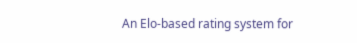An Elo-based rating system for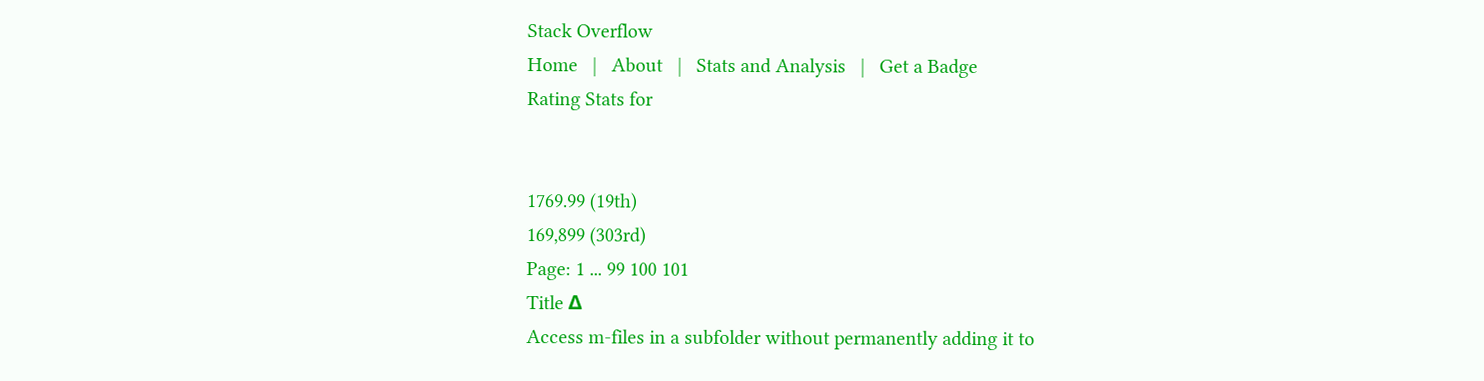Stack Overflow
Home   |   About   |   Stats and Analysis   |   Get a Badge
Rating Stats for


1769.99 (19th)
169,899 (303rd)
Page: 1 ... 99 100 101
Title Δ
Access m-files in a subfolder without permanently adding it to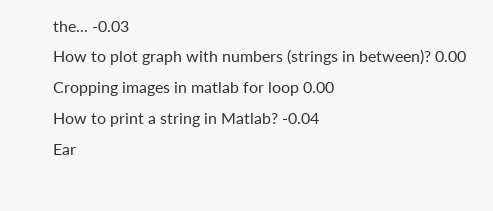the... -0.03
How to plot graph with numbers (strings in between)? 0.00
Cropping images in matlab for loop 0.00
How to print a string in Matlab? -0.04
Ear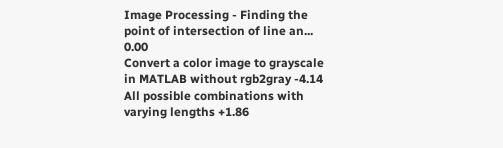Image Processing - Finding the point of intersection of line an... 0.00
Convert a color image to grayscale in MATLAB without rgb2gray -4.14
All possible combinations with varying lengths +1.86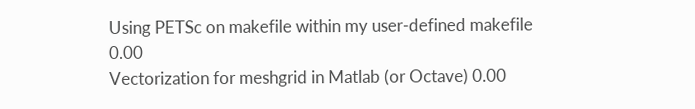Using PETSc on makefile within my user-defined makefile 0.00
Vectorization for meshgrid in Matlab (or Octave) 0.00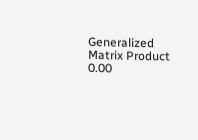Generalized Matrix Product 0.00